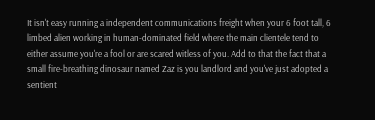It isn't easy running a independent communications freight when your 6 foot tall, 6 limbed alien working in human-dominated field where the main clientele tend to either assume you're a fool or are scared witless of you. Add to that the fact that a small fire-breathing dinosaur named Zaz is you landlord and you've just adopted a sentient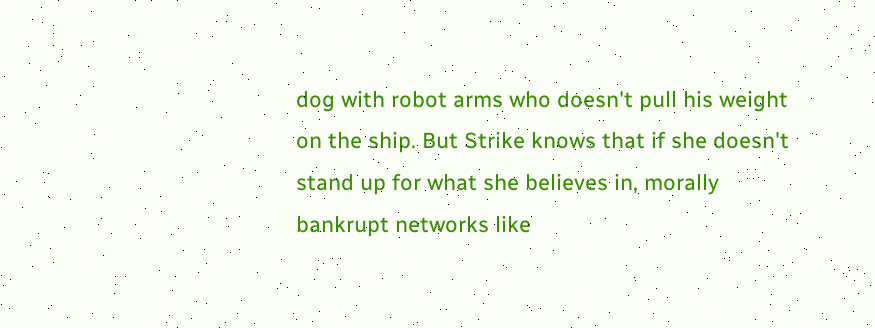dog with robot arms who doesn't pull his weight on the ship. But Strike knows that if she doesn't stand up for what she believes in, morally bankrupt networks like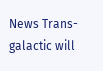News Trans-galactic will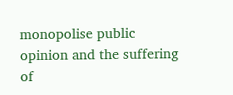monopolise public opinion and the suffering of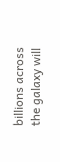billions across the galaxy will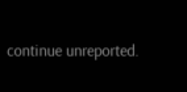continue unreported.